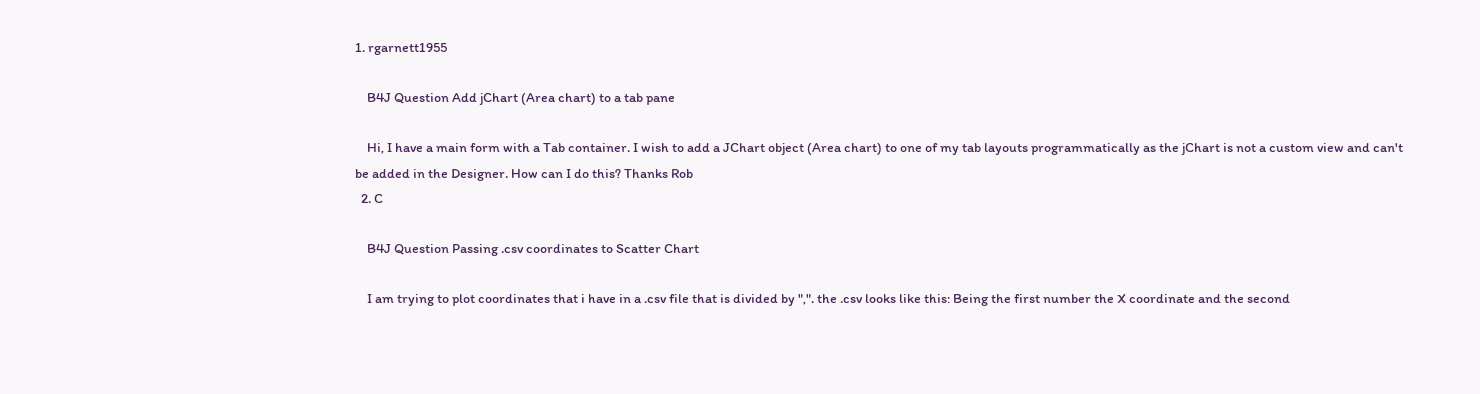1. rgarnett1955

    B4J Question Add jChart (Area chart) to a tab pane

    Hi, I have a main form with a Tab container. I wish to add a JChart object (Area chart) to one of my tab layouts programmatically as the jChart is not a custom view and can't be added in the Designer. How can I do this? Thanks Rob
  2. C

    B4J Question Passing .csv coordinates to Scatter Chart

    I am trying to plot coordinates that i have in a .csv file that is divided by ",". the .csv looks like this: Being the first number the X coordinate and the second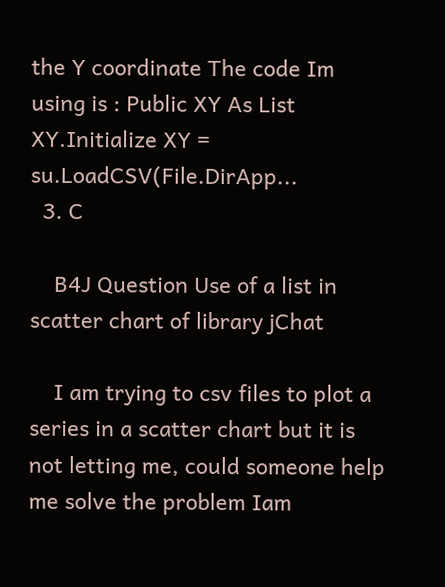the Y coordinate The code Im using is : Public XY As List XY.Initialize XY = su.LoadCSV(File.DirApp...
  3. C

    B4J Question Use of a list in scatter chart of library jChat

    I am trying to csv files to plot a series in a scatter chart but it is not letting me, could someone help me solve the problem Iam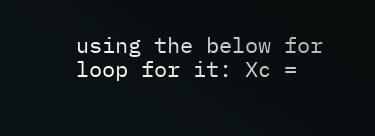using the below for loop for it: Xc =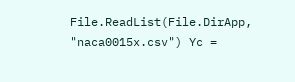File.ReadList(File.DirApp, "naca0015x.csv") Yc =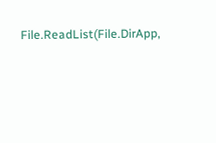File.ReadList(File.DirApp,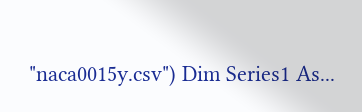"naca0015y.csv") Dim Series1 As...